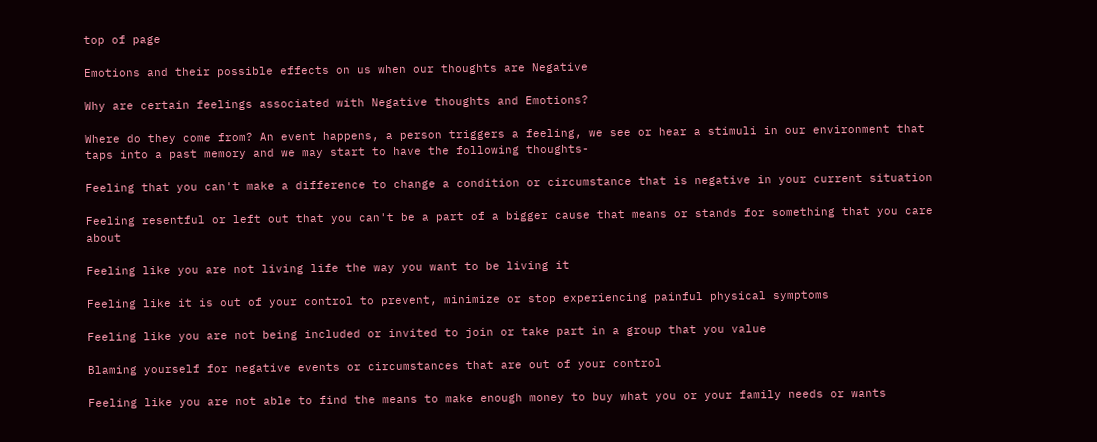top of page

Emotions and their possible effects on us when our thoughts are Negative

Why are certain feelings associated with Negative thoughts and Emotions?

Where do they come from? An event happens, a person triggers a feeling, we see or hear a stimuli in our environment that taps into a past memory and we may start to have the following thoughts-

Feeling that you can't make a difference to change a condition or circumstance that is negative in your current situation

Feeling resentful or left out that you can't be a part of a bigger cause that means or stands for something that you care about

Feeling like you are not living life the way you want to be living it

Feeling like it is out of your control to prevent, minimize or stop experiencing painful physical symptoms

Feeling like you are not being included or invited to join or take part in a group that you value

Blaming yourself for negative events or circumstances that are out of your control

Feeling like you are not able to find the means to make enough money to buy what you or your family needs or wants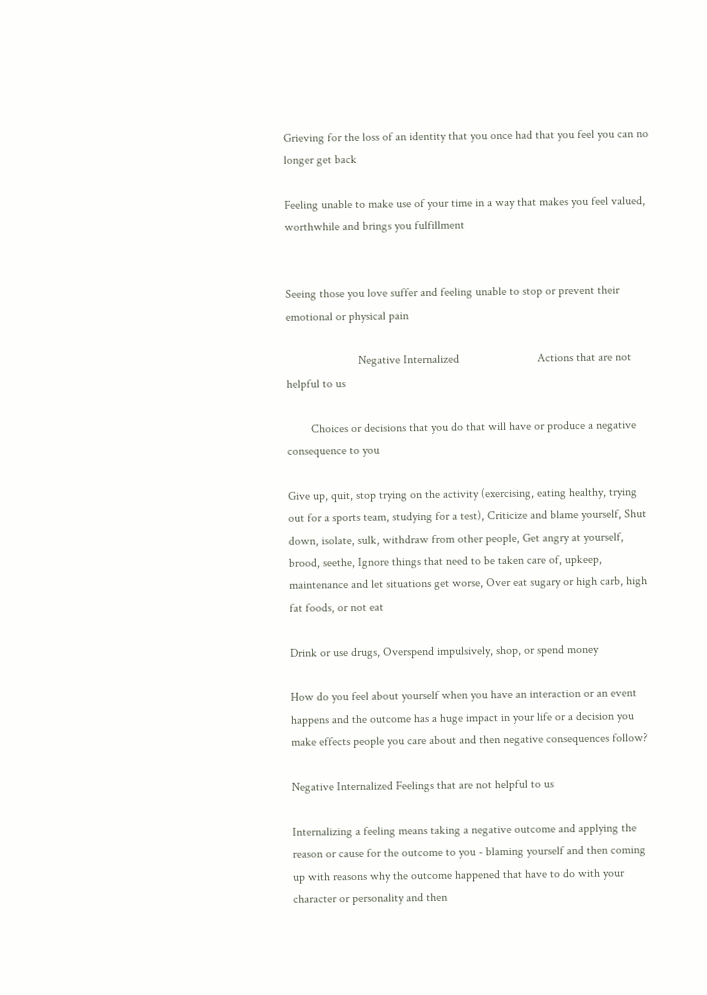Grieving for the loss of an identity that you once had that you feel you can no longer get back

Feeling unable to make use of your time in a way that makes you feel valued, worthwhile and brings you fulfillment


Seeing those you love suffer and feeling unable to stop or prevent their emotional or physical pain

                        Negative Internalized                          Actions that are not helpful to us

        Choices or decisions that you do that will have or produce a negative consequence to you

Give up, quit, stop trying on the activity (exercising, eating healthy, trying out for a sports team, studying for a test), Criticize and blame yourself, Shut down, isolate, sulk, withdraw from other people, Get angry at yourself, brood, seethe, Ignore things that need to be taken care of, upkeep, maintenance and let situations get worse, Over eat sugary or high carb, high fat foods, or not eat

Drink or use drugs, Overspend impulsively, shop, or spend money

How do you feel about yourself when you have an interaction or an event happens and the outcome has a huge impact in your life or a decision you make effects people you care about and then negative consequences follow?

Negative Internalized Feelings that are not helpful to us

Internalizing a feeling means taking a negative outcome and applying the reason or cause for the outcome to you - blaming yourself and then coming up with reasons why the outcome happened that have to do with your character or personality and then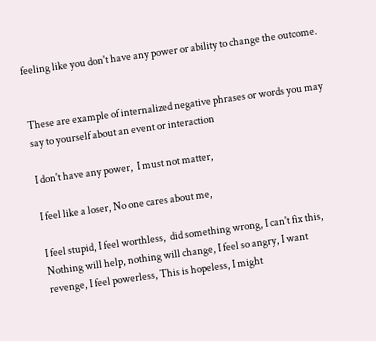feeling like you don't have any power or ability to change the outcome.


These are example of internalized negative phrases or words you may say to yourself about an event or interaction

I don't have any power,  I must not matter,

I feel like a loser, No one cares about me,

I feel stupid, I feel worthless,  did something wrong, I can't fix this, Nothing will help, nothing will change, I feel so angry, I want revenge, I feel powerless, This is hopeless, I might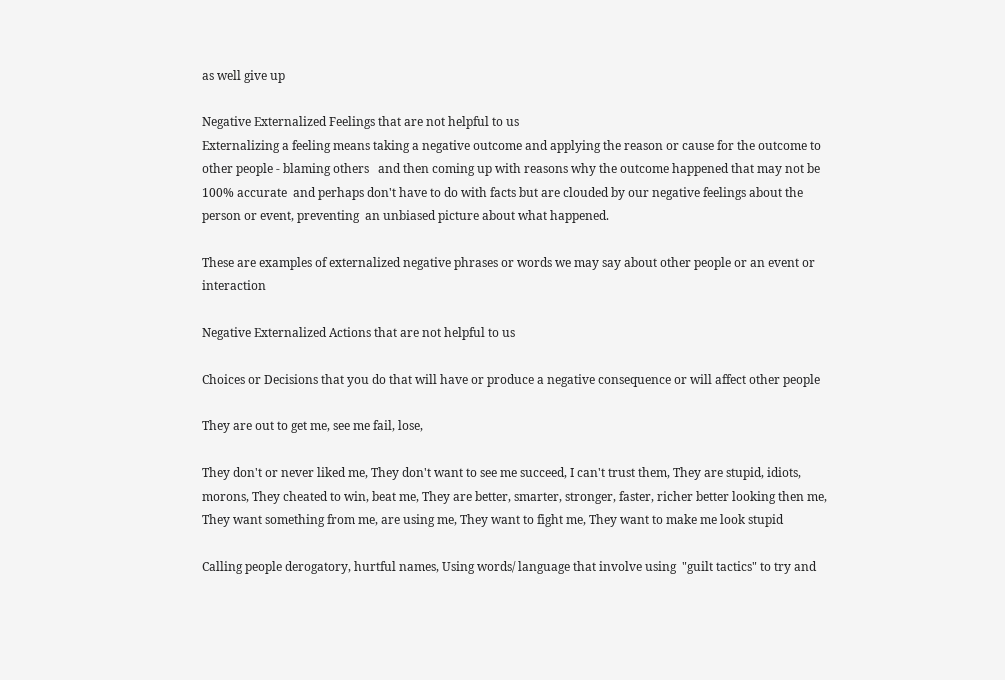as well give up

Negative Externalized Feelings that are not helpful to us
Externalizing a feeling means taking a negative outcome and applying the reason or cause for the outcome to other people - blaming others   and then coming up with reasons why the outcome happened that may not be 100% accurate  and perhaps don't have to do with facts but are clouded by our negative feelings about the person or event, preventing  an unbiased picture about what happened.

These are examples of externalized negative phrases or words we may say about other people or an event or interaction

Negative Externalized Actions that are not helpful to us

Choices or Decisions that you do that will have or produce a negative consequence or will affect other people

They are out to get me, see me fail, lose,

They don't or never liked me, They don't want to see me succeed, I can't trust them, They are stupid, idiots, morons, They cheated to win, beat me, They are better, smarter, stronger, faster, richer better looking then me, They want something from me, are using me, They want to fight me, They want to make me look stupid

Calling people derogatory, hurtful names, Using words/ language that involve using  "guilt tactics" to try and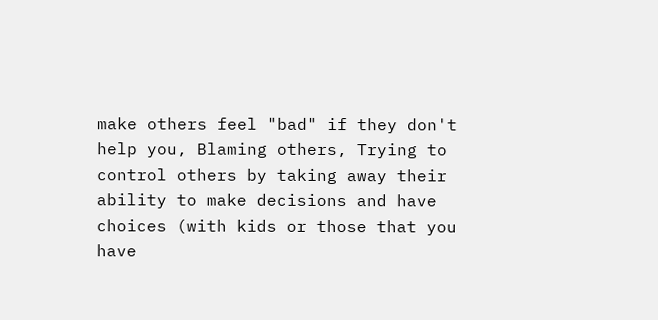make others feel "bad" if they don't help you, Blaming others, Trying to control others by taking away their ability to make decisions and have choices (with kids or those that you have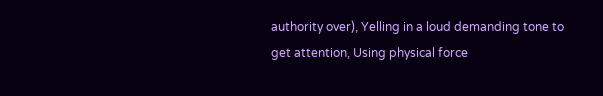authority over), Yelling in a loud demanding tone to get attention, Using physical force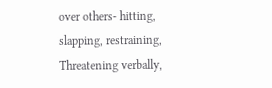over others- hitting, slapping, restraining, Threatening verbally,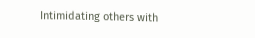Intimidating others with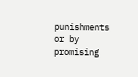punishments or by promising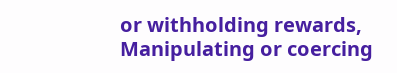or withholding rewards, Manipulating or coercing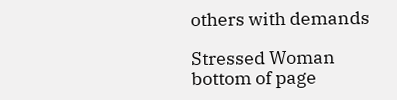others with demands

Stressed Woman
bottom of page